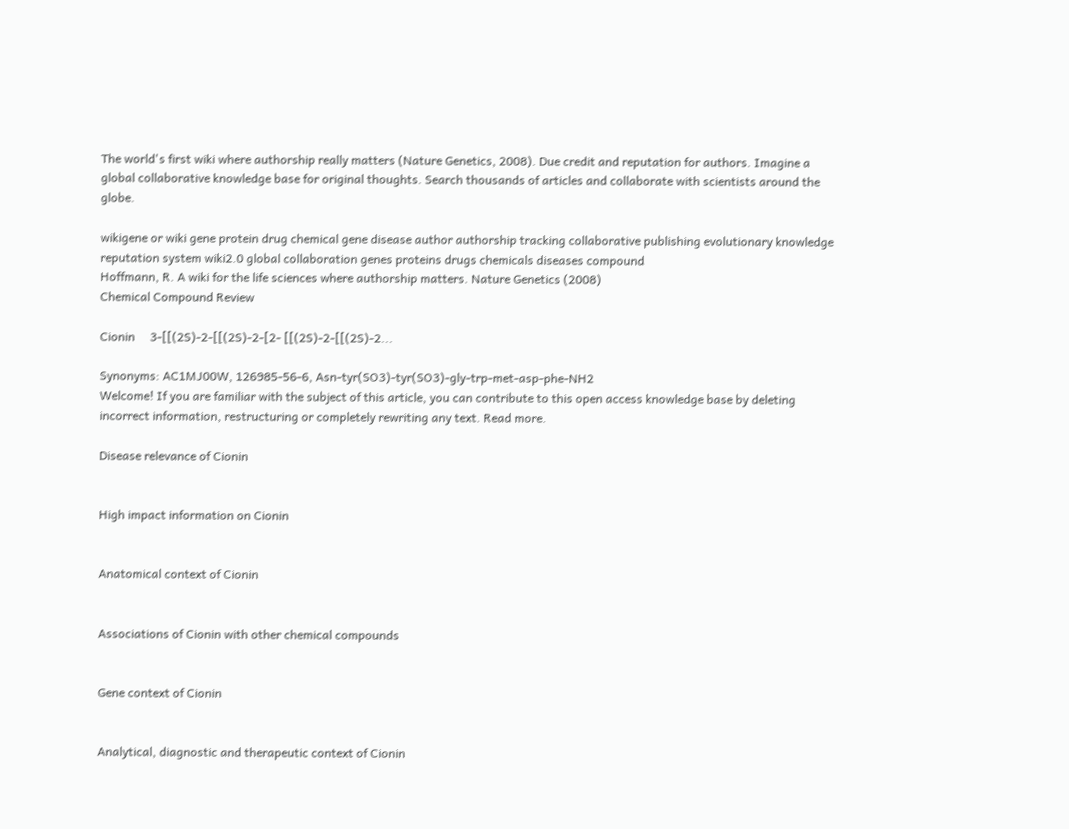The world's first wiki where authorship really matters (Nature Genetics, 2008). Due credit and reputation for authors. Imagine a global collaborative knowledge base for original thoughts. Search thousands of articles and collaborate with scientists around the globe.

wikigene or wiki gene protein drug chemical gene disease author authorship tracking collaborative publishing evolutionary knowledge reputation system wiki2.0 global collaboration genes proteins drugs chemicals diseases compound
Hoffmann, R. A wiki for the life sciences where authorship matters. Nature Genetics (2008)
Chemical Compound Review

Cionin     3-[[(2S)-2-[[(2S)-2-[2- [[(2S)-2-[[(2S)-2...

Synonyms: AC1MJ00W, 126985-56-6, Asn-tyr(SO3)-tyr(SO3)-gly-trp-met-asp-phe-NH2
Welcome! If you are familiar with the subject of this article, you can contribute to this open access knowledge base by deleting incorrect information, restructuring or completely rewriting any text. Read more.

Disease relevance of Cionin


High impact information on Cionin


Anatomical context of Cionin


Associations of Cionin with other chemical compounds


Gene context of Cionin


Analytical, diagnostic and therapeutic context of Cionin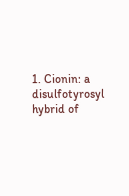1. Cionin: a disulfotyrosyl hybrid of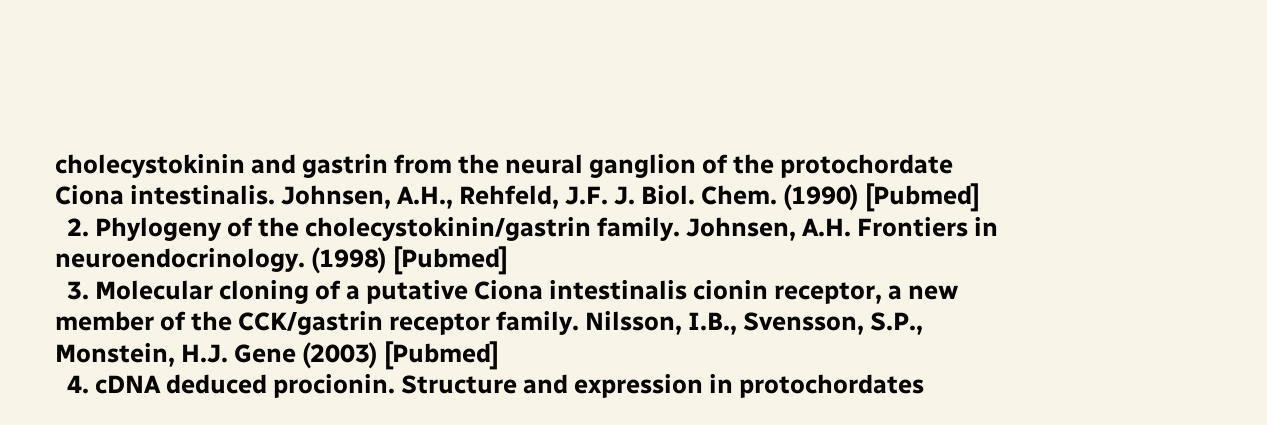cholecystokinin and gastrin from the neural ganglion of the protochordate Ciona intestinalis. Johnsen, A.H., Rehfeld, J.F. J. Biol. Chem. (1990) [Pubmed]
  2. Phylogeny of the cholecystokinin/gastrin family. Johnsen, A.H. Frontiers in neuroendocrinology. (1998) [Pubmed]
  3. Molecular cloning of a putative Ciona intestinalis cionin receptor, a new member of the CCK/gastrin receptor family. Nilsson, I.B., Svensson, S.P., Monstein, H.J. Gene (2003) [Pubmed]
  4. cDNA deduced procionin. Structure and expression in protochordates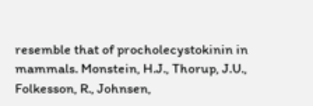resemble that of procholecystokinin in mammals. Monstein, H.J., Thorup, J.U., Folkesson, R., Johnsen,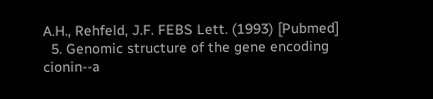A.H., Rehfeld, J.F. FEBS Lett. (1993) [Pubmed]
  5. Genomic structure of the gene encoding cionin--a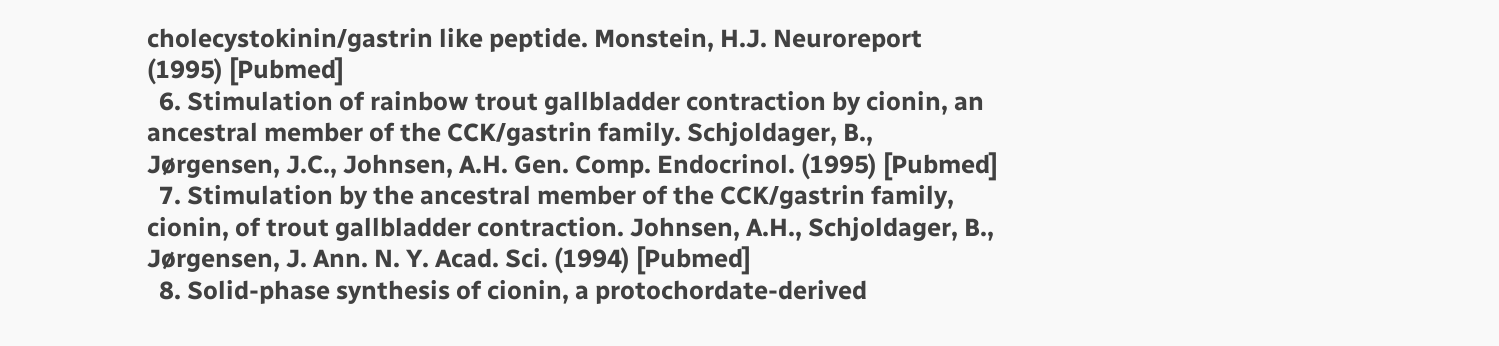cholecystokinin/gastrin like peptide. Monstein, H.J. Neuroreport (1995) [Pubmed]
  6. Stimulation of rainbow trout gallbladder contraction by cionin, an ancestral member of the CCK/gastrin family. Schjoldager, B., Jørgensen, J.C., Johnsen, A.H. Gen. Comp. Endocrinol. (1995) [Pubmed]
  7. Stimulation by the ancestral member of the CCK/gastrin family, cionin, of trout gallbladder contraction. Johnsen, A.H., Schjoldager, B., Jørgensen, J. Ann. N. Y. Acad. Sci. (1994) [Pubmed]
  8. Solid-phase synthesis of cionin, a protochordate-derived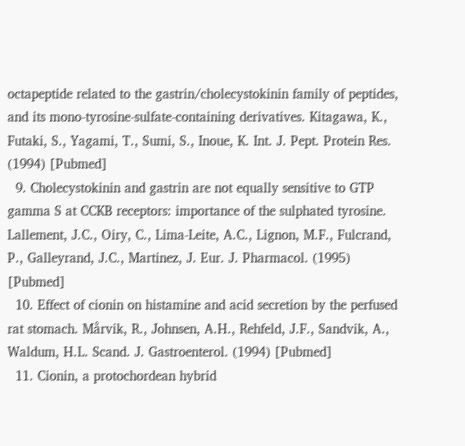octapeptide related to the gastrin/cholecystokinin family of peptides, and its mono-tyrosine-sulfate-containing derivatives. Kitagawa, K., Futaki, S., Yagami, T., Sumi, S., Inoue, K. Int. J. Pept. Protein Res. (1994) [Pubmed]
  9. Cholecystokinin and gastrin are not equally sensitive to GTP gamma S at CCKB receptors: importance of the sulphated tyrosine. Lallement, J.C., Oiry, C., Lima-Leite, A.C., Lignon, M.F., Fulcrand, P., Galleyrand, J.C., Martinez, J. Eur. J. Pharmacol. (1995) [Pubmed]
  10. Effect of cionin on histamine and acid secretion by the perfused rat stomach. Mårvik, R., Johnsen, A.H., Rehfeld, J.F., Sandvik, A., Waldum, H.L. Scand. J. Gastroenterol. (1994) [Pubmed]
  11. Cionin, a protochordean hybrid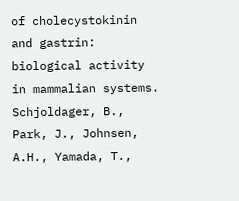of cholecystokinin and gastrin: biological activity in mammalian systems. Schjoldager, B., Park, J., Johnsen, A.H., Yamada, T.,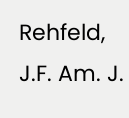Rehfeld, J.F. Am. J.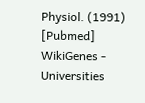Physiol. (1991) [Pubmed]
WikiGenes - Universities